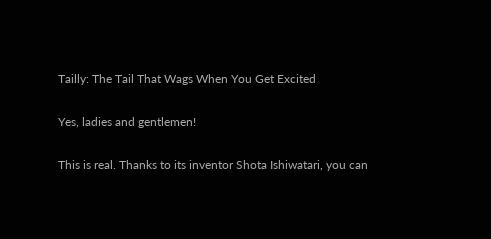Tailly: The Tail That Wags When You Get Excited

Yes, ladies and gentlemen!

This is real. Thanks to its inventor Shota Ishiwatari, you can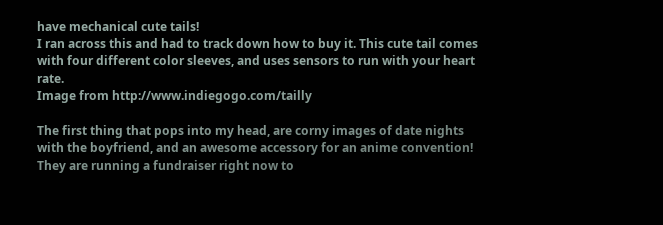have mechanical cute tails!
I ran across this and had to track down how to buy it. This cute tail comes with four different color sleeves, and uses sensors to run with your heart rate.
Image from http://www.indiegogo.com/tailly

The first thing that pops into my head, are corny images of date nights with the boyfriend, and an awesome accessory for an anime convention! They are running a fundraiser right now to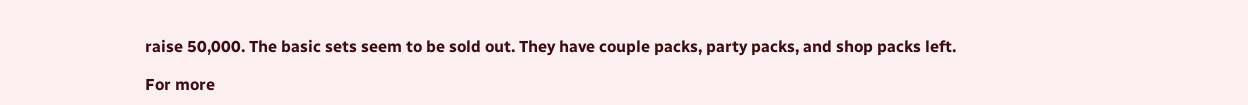raise 50,000. The basic sets seem to be sold out. They have couple packs, party packs, and shop packs left.

For more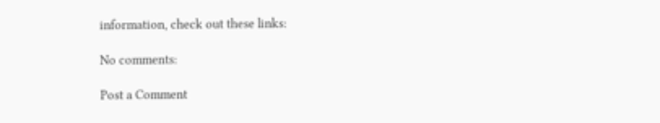information, check out these links:

No comments:

Post a Comment